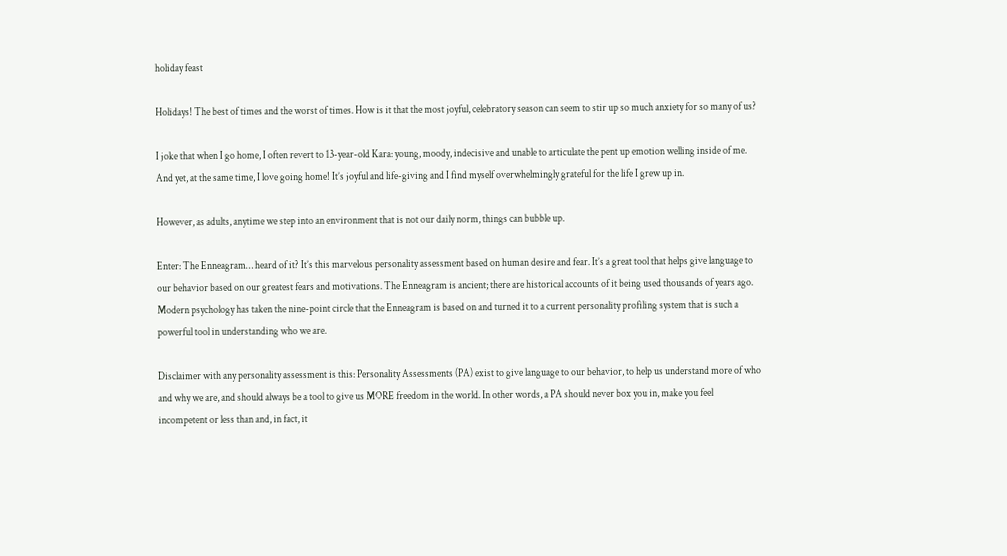holiday feast

Holidays! The best of times and the worst of times. How is it that the most joyful, celebratory season can seem to stir up so much anxiety for so many of us?

I joke that when I go home, I often revert to 13-year-old Kara: young, moody, indecisive and unable to articulate the pent up emotion welling inside of me. And yet, at the same time, I love going home! It’s joyful and life-giving and I find myself overwhelmingly grateful for the life I grew up in.

However, as adults, anytime we step into an environment that is not our daily norm, things can bubble up.

Enter: The Enneagram… heard of it? It’s this marvelous personality assessment based on human desire and fear. It’s a great tool that helps give language to our behavior based on our greatest fears and motivations. The Enneagram is ancient; there are historical accounts of it being used thousands of years ago. Modern psychology has taken the nine-point circle that the Enneagram is based on and turned it to a current personality profiling system that is such a powerful tool in understanding who we are.

Disclaimer with any personality assessment is this: Personality Assessments (PA) exist to give language to our behavior, to help us understand more of who and why we are, and should always be a tool to give us MORE freedom in the world. In other words, a PA should never box you in, make you feel incompetent or less than and, in fact, it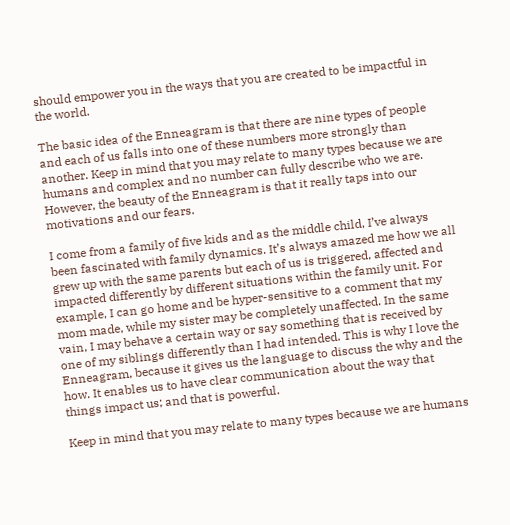should empower you in the ways that you are created to be impactful in the world.

The basic idea of the Enneagram is that there are nine types of people and each of us falls into one of these numbers more strongly than another. Keep in mind that you may relate to many types because we are humans and complex and no number can fully describe who we are. However, the beauty of the Enneagram is that it really taps into our motivations and our fears.

I come from a family of five kids and as the middle child, I’ve always been fascinated with family dynamics. It’s always amazed me how we all grew up with the same parents but each of us is triggered, affected and impacted differently by different situations within the family unit. For example, I can go home and be hyper-sensitive to a comment that my mom made, while my sister may be completely unaffected. In the same vain, I may behave a certain way or say something that is received by one of my siblings differently than I had intended. This is why I love the Enneagram, because it gives us the language to discuss the why and the how. It enables us to have clear communication about the way that things impact us; and that is powerful.

Keep in mind that you may relate to many types because we are humans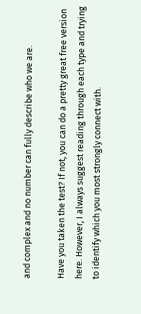and complex and no number can fully describe who we are.

Have you taken the test? If not, you can do a pretty great free version here. However, I always suggest reading through each type and trying to identify which you most strongly connect with.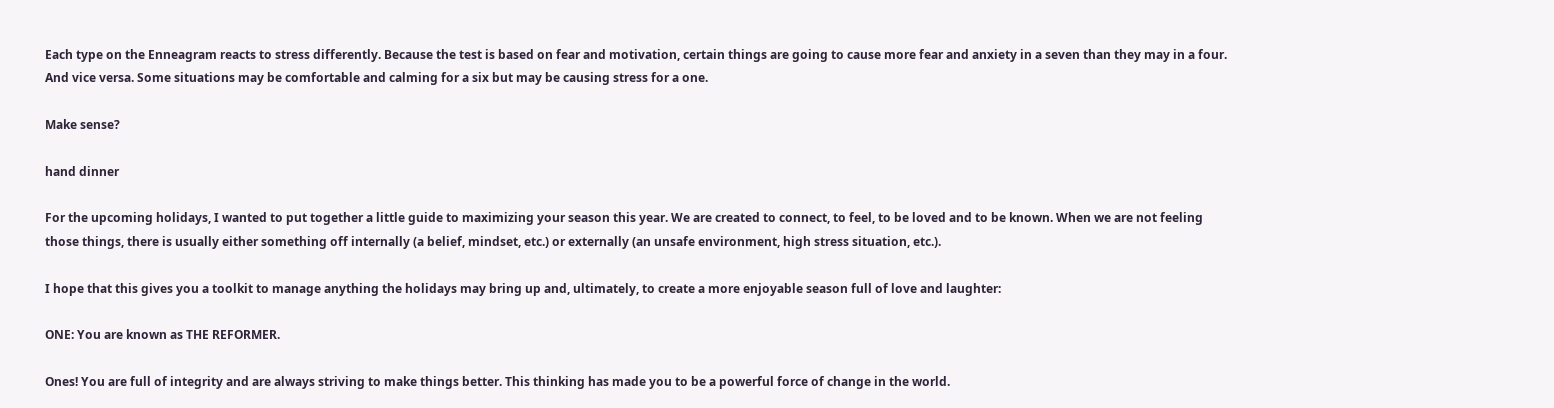Each type on the Enneagram reacts to stress differently. Because the test is based on fear and motivation, certain things are going to cause more fear and anxiety in a seven than they may in a four. And vice versa. Some situations may be comfortable and calming for a six but may be causing stress for a one.

Make sense?

hand dinner

For the upcoming holidays, I wanted to put together a little guide to maximizing your season this year. We are created to connect, to feel, to be loved and to be known. When we are not feeling those things, there is usually either something off internally (a belief, mindset, etc.) or externally (an unsafe environment, high stress situation, etc.).

I hope that this gives you a toolkit to manage anything the holidays may bring up and, ultimately, to create a more enjoyable season full of love and laughter:

ONE: You are known as THE REFORMER.

Ones! You are full of integrity and are always striving to make things better. This thinking has made you to be a powerful force of change in the world.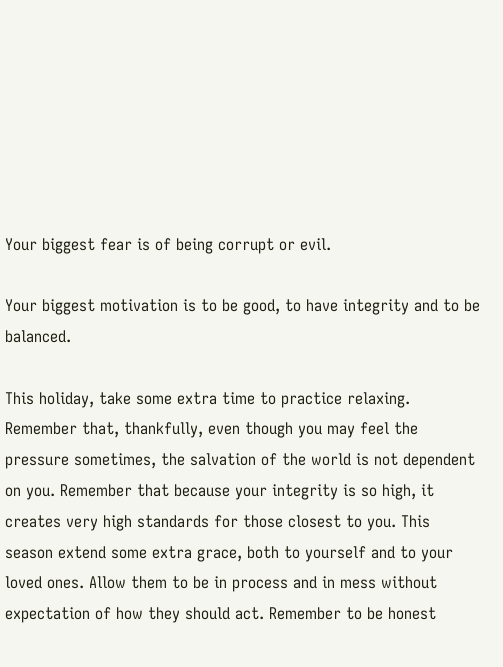Your biggest fear is of being corrupt or evil.

Your biggest motivation is to be good, to have integrity and to be balanced.

This holiday, take some extra time to practice relaxing. Remember that, thankfully, even though you may feel the pressure sometimes, the salvation of the world is not dependent on you. Remember that because your integrity is so high, it creates very high standards for those closest to you. This season extend some extra grace, both to yourself and to your loved ones. Allow them to be in process and in mess without expectation of how they should act. Remember to be honest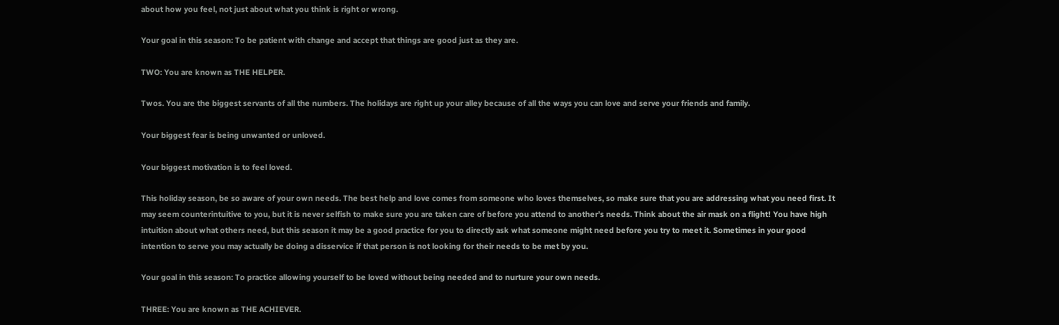about how you feel, not just about what you think is right or wrong.

Your goal in this season: To be patient with change and accept that things are good just as they are.

TWO: You are known as THE HELPER.

Twos. You are the biggest servants of all the numbers. The holidays are right up your alley because of all the ways you can love and serve your friends and family.

Your biggest fear is being unwanted or unloved.

Your biggest motivation is to feel loved.

This holiday season, be so aware of your own needs. The best help and love comes from someone who loves themselves, so make sure that you are addressing what you need first. It may seem counterintuitive to you, but it is never selfish to make sure you are taken care of before you attend to another’s needs. Think about the air mask on a flight! You have high intuition about what others need, but this season it may be a good practice for you to directly ask what someone might need before you try to meet it. Sometimes in your good intention to serve you may actually be doing a disservice if that person is not looking for their needs to be met by you.

Your goal in this season: To practice allowing yourself to be loved without being needed and to nurture your own needs.

THREE: You are known as THE ACHIEVER.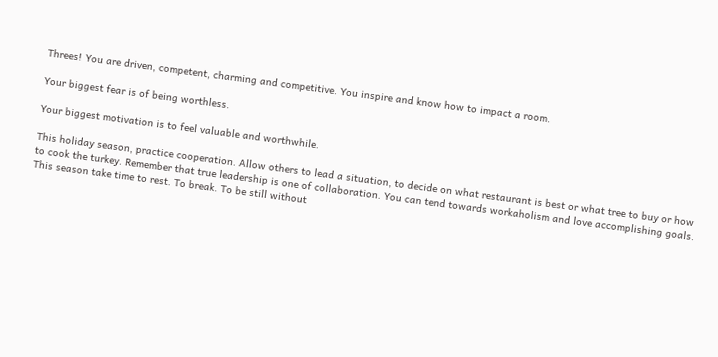Threes! You are driven, competent, charming and competitive. You inspire and know how to impact a room.

Your biggest fear is of being worthless.

Your biggest motivation is to feel valuable and worthwhile.

This holiday season, practice cooperation. Allow others to lead a situation, to decide on what restaurant is best or what tree to buy or how to cook the turkey. Remember that true leadership is one of collaboration. You can tend towards workaholism and love accomplishing goals. This season take time to rest. To break. To be still without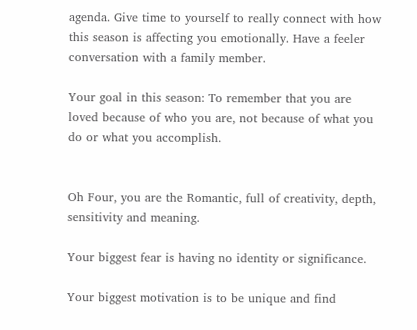agenda. Give time to yourself to really connect with how this season is affecting you emotionally. Have a feeler conversation with a family member.

Your goal in this season: To remember that you are loved because of who you are, not because of what you do or what you accomplish.


Oh Four, you are the Romantic, full of creativity, depth, sensitivity and meaning.

Your biggest fear is having no identity or significance.

Your biggest motivation is to be unique and find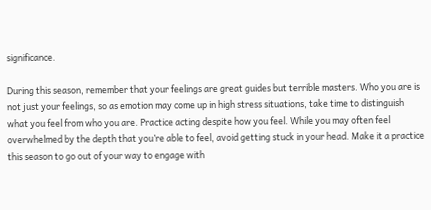significance.

During this season, remember that your feelings are great guides but terrible masters. Who you are is not just your feelings, so as emotion may come up in high stress situations, take time to distinguish what you feel from who you are. Practice acting despite how you feel. While you may often feel overwhelmed by the depth that you’re able to feel, avoid getting stuck in your head. Make it a practice this season to go out of your way to engage with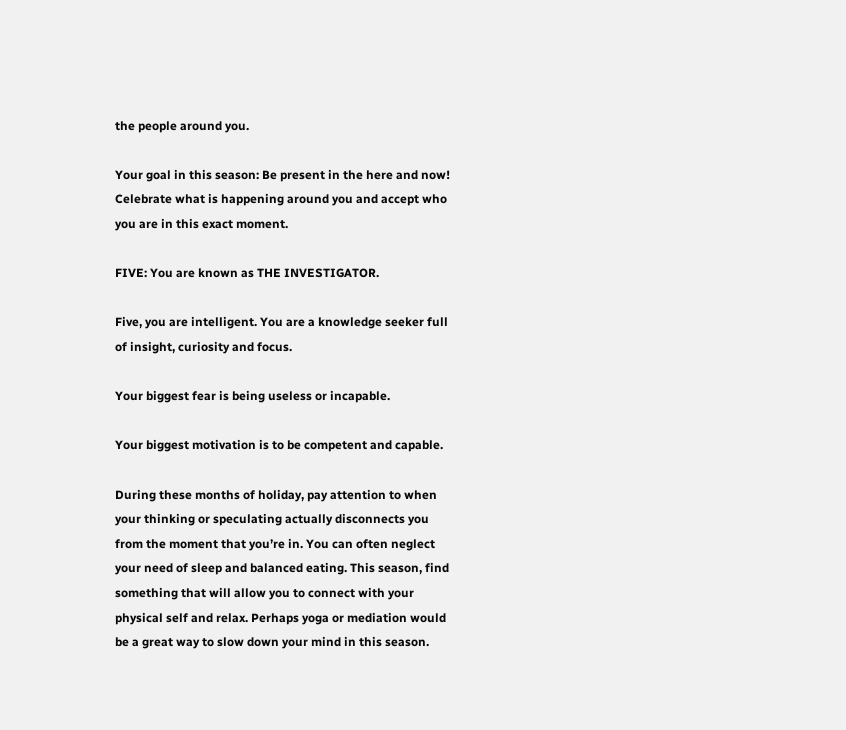the people around you.

Your goal in this season: Be present in the here and now! Celebrate what is happening around you and accept who you are in this exact moment.

FIVE: You are known as THE INVESTIGATOR.

Five, you are intelligent. You are a knowledge seeker full of insight, curiosity and focus.

Your biggest fear is being useless or incapable.

Your biggest motivation is to be competent and capable.

During these months of holiday, pay attention to when your thinking or speculating actually disconnects you from the moment that you’re in. You can often neglect your need of sleep and balanced eating. This season, find something that will allow you to connect with your physical self and relax. Perhaps yoga or mediation would be a great way to slow down your mind in this season.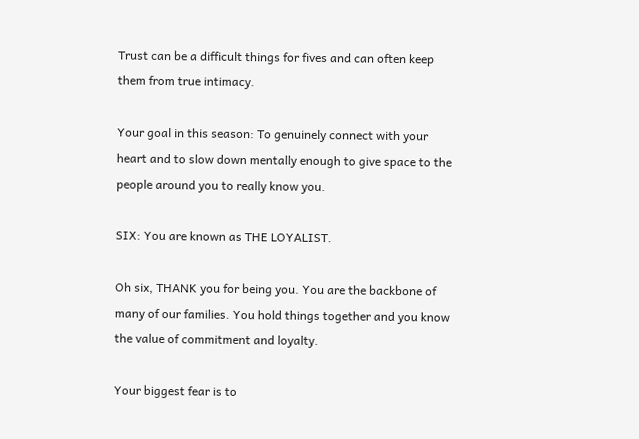Trust can be a difficult things for fives and can often keep them from true intimacy.

Your goal in this season: To genuinely connect with your heart and to slow down mentally enough to give space to the people around you to really know you.

SIX: You are known as THE LOYALIST.

Oh six, THANK you for being you. You are the backbone of many of our families. You hold things together and you know the value of commitment and loyalty.

Your biggest fear is to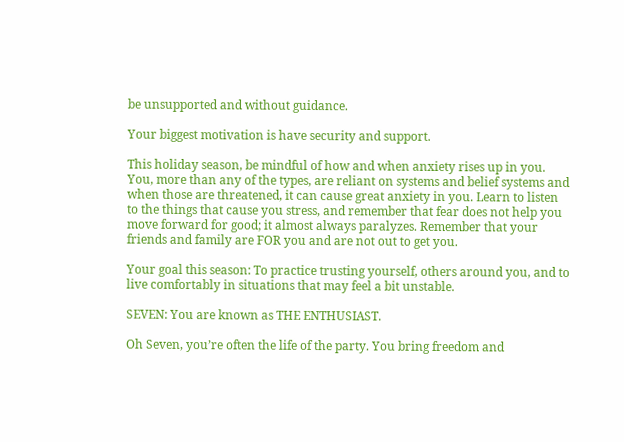be unsupported and without guidance.

Your biggest motivation is have security and support.

This holiday season, be mindful of how and when anxiety rises up in you. You, more than any of the types, are reliant on systems and belief systems and when those are threatened, it can cause great anxiety in you. Learn to listen to the things that cause you stress, and remember that fear does not help you move forward for good; it almost always paralyzes. Remember that your friends and family are FOR you and are not out to get you.

Your goal this season: To practice trusting yourself, others around you, and to live comfortably in situations that may feel a bit unstable.

SEVEN: You are known as THE ENTHUSIAST.

Oh Seven, you’re often the life of the party. You bring freedom and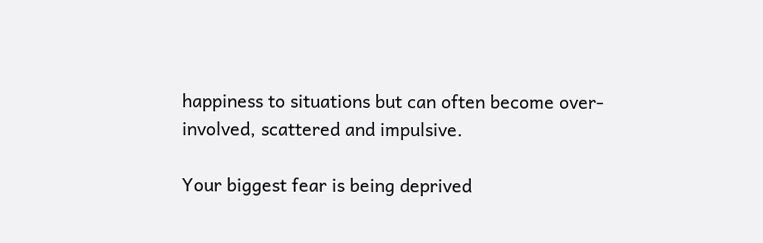happiness to situations but can often become over-involved, scattered and impulsive.

Your biggest fear is being deprived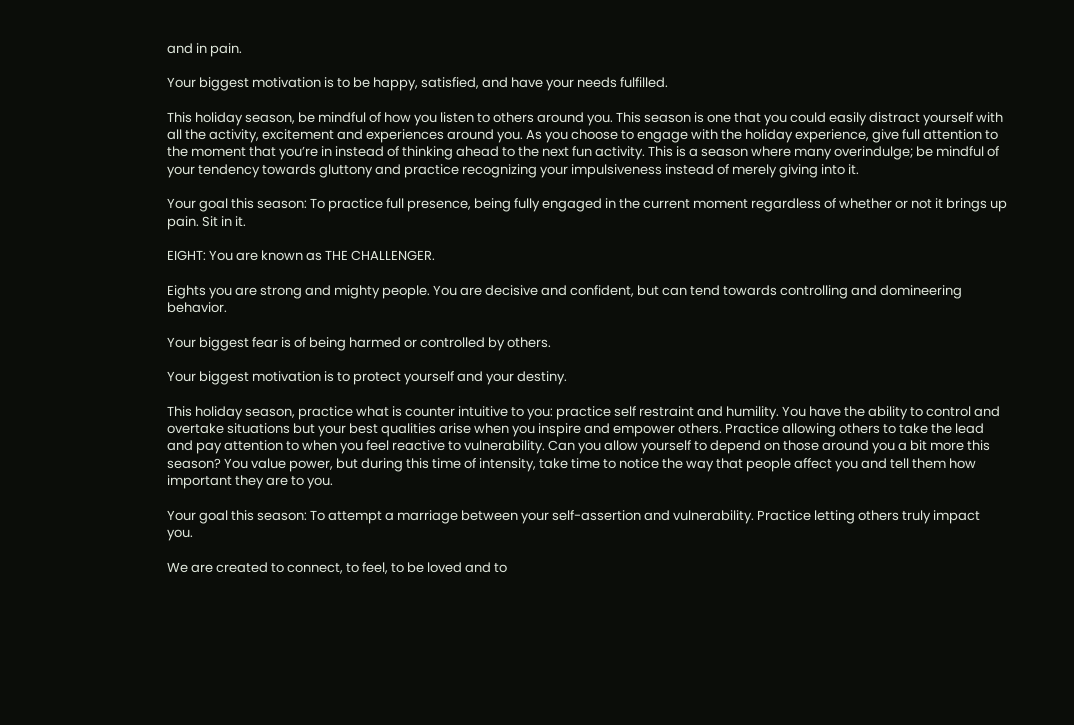and in pain.

Your biggest motivation is to be happy, satisfied, and have your needs fulfilled.

This holiday season, be mindful of how you listen to others around you. This season is one that you could easily distract yourself with all the activity, excitement and experiences around you. As you choose to engage with the holiday experience, give full attention to the moment that you’re in instead of thinking ahead to the next fun activity. This is a season where many overindulge; be mindful of your tendency towards gluttony and practice recognizing your impulsiveness instead of merely giving into it.

Your goal this season: To practice full presence, being fully engaged in the current moment regardless of whether or not it brings up pain. Sit in it.

EIGHT: You are known as THE CHALLENGER.

Eights you are strong and mighty people. You are decisive and confident, but can tend towards controlling and domineering behavior.

Your biggest fear is of being harmed or controlled by others.

Your biggest motivation is to protect yourself and your destiny.

This holiday season, practice what is counter intuitive to you: practice self restraint and humility. You have the ability to control and overtake situations but your best qualities arise when you inspire and empower others. Practice allowing others to take the lead and pay attention to when you feel reactive to vulnerability. Can you allow yourself to depend on those around you a bit more this season? You value power, but during this time of intensity, take time to notice the way that people affect you and tell them how important they are to you.

Your goal this season: To attempt a marriage between your self-assertion and vulnerability. Practice letting others truly impact you.

We are created to connect, to feel, to be loved and to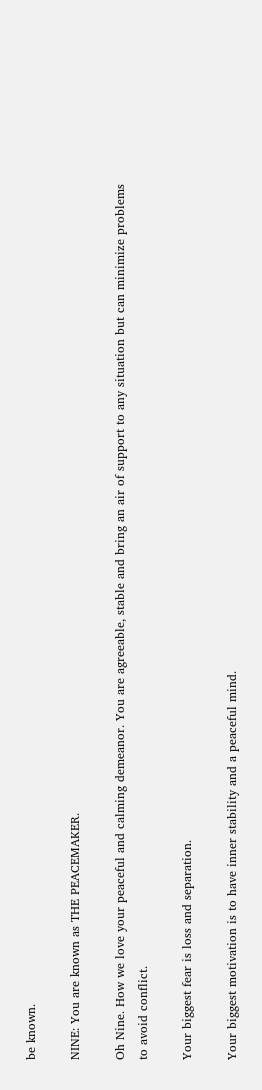be known.

NINE: You are known as THE PEACEMAKER.

Oh Nine. How we love your peaceful and calming demeanor. You are agreeable, stable and bring an air of support to any situation but can minimize problems to avoid conflict.

Your biggest fear is loss and separation.

Your biggest motivation is to have inner stability and a peaceful mind.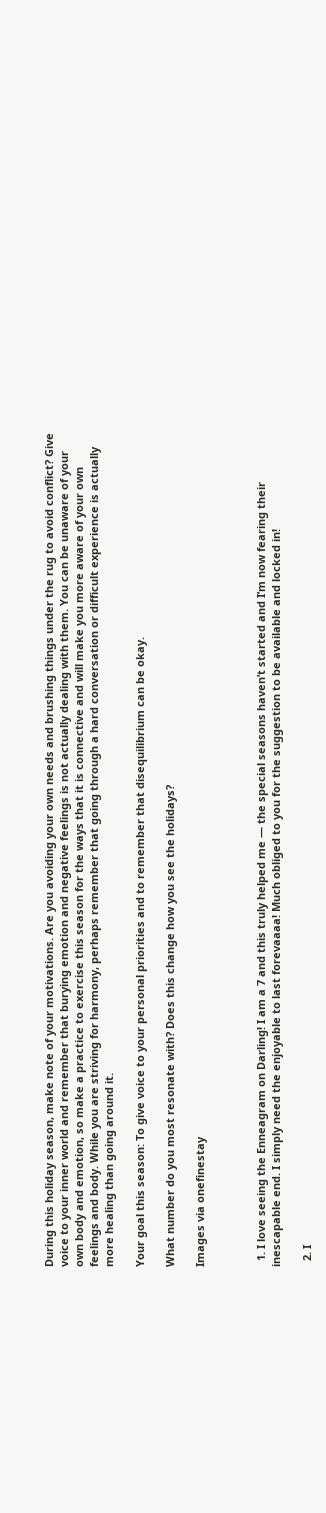During this holiday season, make note of your motivations. Are you avoiding your own needs and brushing things under the rug to avoid conflict? Give voice to your inner world and remember that burying emotion and negative feelings is not actually dealing with them. You can be unaware of your own body and emotion, so make a practice to exercise this season for the ways that it is connective and will make you more aware of your own feelings and body. While you are striving for harmony, perhaps remember that going through a hard conversation or difficult experience is actually more healing than going around it.

Your goal this season: To give voice to your personal priorities and to remember that disequilibrium can be okay.

What number do you most resonate with? Does this change how you see the holidays?

Images via onefinestay



  1. I love seeing the Enneagram on Darling! I am a 7 and this truly helped me — the special seasons haven’t started and I’m now fearing their inescapable end. I simply need the enjoyable to last forevaaaa! Much obliged to you for the suggestion to be available and locked in!

  2. I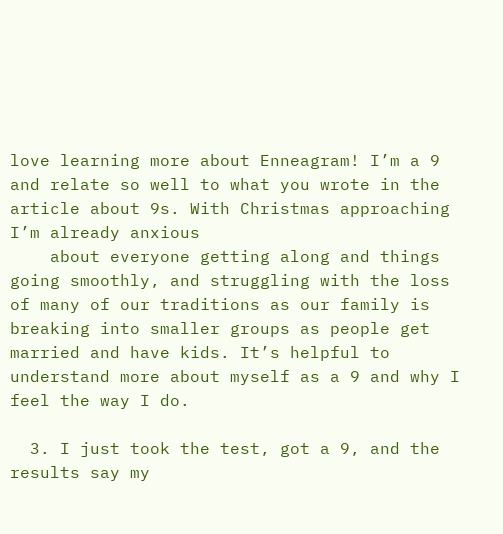love learning more about Enneagram! I’m a 9 and relate so well to what you wrote in the article about 9s. With Christmas approaching I’m already anxious
    about everyone getting along and things going smoothly, and struggling with the loss of many of our traditions as our family is breaking into smaller groups as people get married and have kids. It’s helpful to understand more about myself as a 9 and why I feel the way I do.

  3. I just took the test, got a 9, and the results say my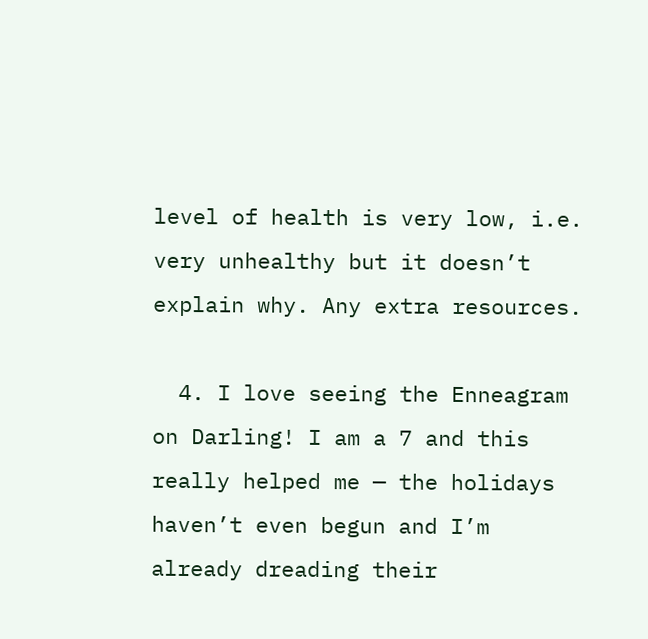level of health is very low, i.e. very unhealthy but it doesn’t explain why. Any extra resources.

  4. I love seeing the Enneagram on Darling! I am a 7 and this really helped me — the holidays haven’t even begun and I’m already dreading their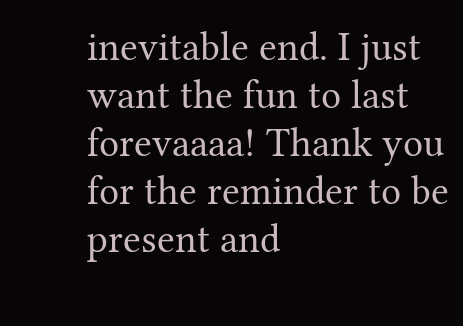inevitable end. I just want the fun to last forevaaaa! Thank you for the reminder to be present and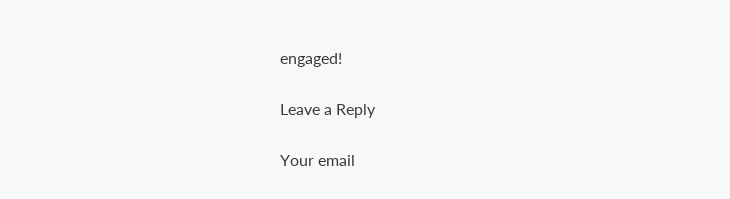engaged!

Leave a Reply

Your email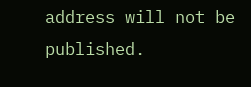address will not be published.